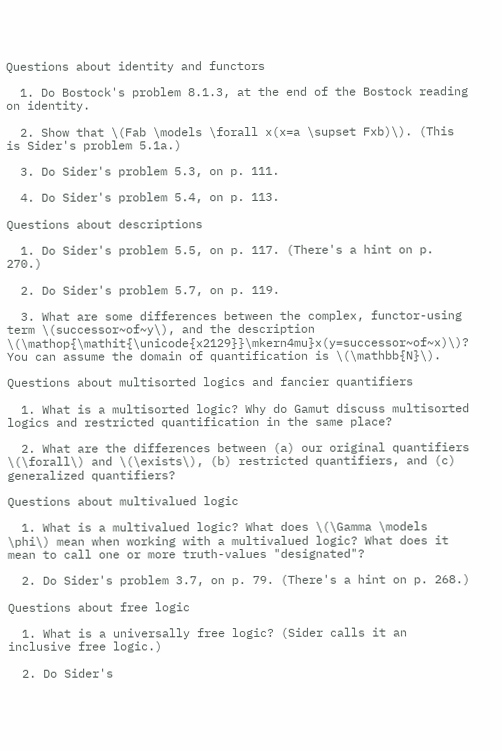Questions about identity and functors

  1. Do Bostock's problem 8.1.3, at the end of the Bostock reading on identity.

  2. Show that \(Fab \models \forall x(x=a \supset Fxb)\). (This is Sider's problem 5.1a.)

  3. Do Sider's problem 5.3, on p. 111.

  4. Do Sider's problem 5.4, on p. 113.

Questions about descriptions

  1. Do Sider's problem 5.5, on p. 117. (There's a hint on p. 270.)

  2. Do Sider's problem 5.7, on p. 119.

  3. What are some differences between the complex, functor-using term \(successor~of~y\), and the description \(\mathop{\mathit{\unicode{x2129}}\mkern4mu}x(y=successor~of~x)\)? You can assume the domain of quantification is \(\mathbb{N}\).

Questions about multisorted logics and fancier quantifiers

  1. What is a multisorted logic? Why do Gamut discuss multisorted logics and restricted quantification in the same place?

  2. What are the differences between (a) our original quantifiers \(\forall\) and \(\exists\), (b) restricted quantifiers, and (c) generalized quantifiers?

Questions about multivalued logic

  1. What is a multivalued logic? What does \(\Gamma \models \phi\) mean when working with a multivalued logic? What does it mean to call one or more truth-values "designated"?

  2. Do Sider's problem 3.7, on p. 79. (There's a hint on p. 268.)

Questions about free logic

  1. What is a universally free logic? (Sider calls it an inclusive free logic.)

  2. Do Sider's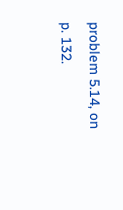problem 5.14, on p. 132.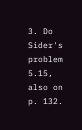3. Do Sider's problem 5.15, also on p. 132.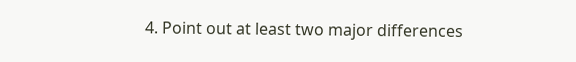4. Point out at least two major differences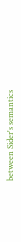between Sider's semantics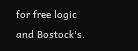for free logic and Bostock's.